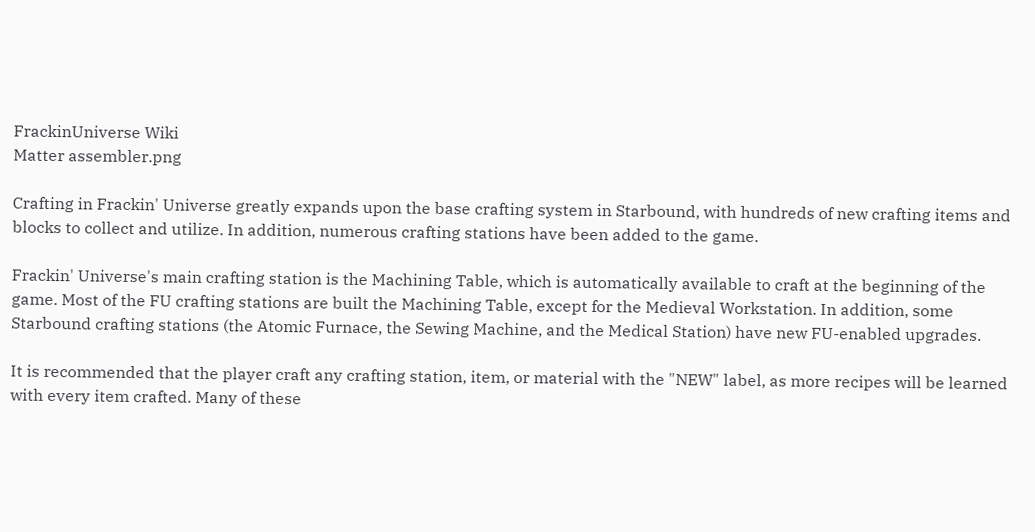FrackinUniverse Wiki
Matter assembler.png

Crafting in Frackin' Universe greatly expands upon the base crafting system in Starbound, with hundreds of new crafting items and blocks to collect and utilize. In addition, numerous crafting stations have been added to the game.

Frackin' Universe's main crafting station is the Machining Table, which is automatically available to craft at the beginning of the game. Most of the FU crafting stations are built the Machining Table, except for the Medieval Workstation. In addition, some Starbound crafting stations (the Atomic Furnace, the Sewing Machine, and the Medical Station) have new FU-enabled upgrades.

It is recommended that the player craft any crafting station, item, or material with the "NEW" label, as more recipes will be learned with every item crafted. Many of these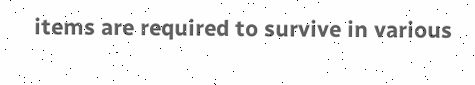items are required to survive in various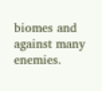biomes and against many enemies.